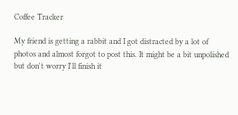Coffee Tracker

My friend is getting a rabbit and I got distracted by a lot of photos and almost forgot to post this. It might be a bit unpolished but don't worry I'll finish it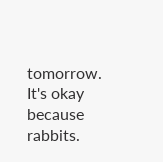tomorrow. It's okay because rabbits.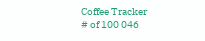Coffee Tracker
# of 100 046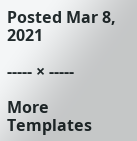Posted Mar 8, 2021

----- × -----

More Templates